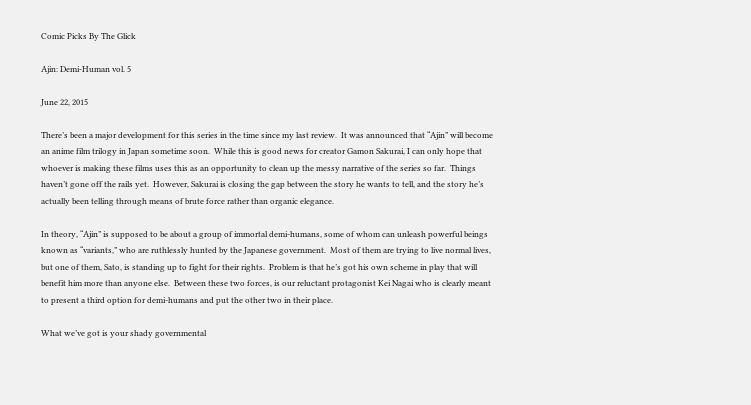Comic Picks By The Glick

Ajin: Demi-Human vol. 5

June 22, 2015

There’s been a major development for this series in the time since my last review.  It was announced that “Ajin” will become an anime film trilogy in Japan sometime soon.  While this is good news for creator Gamon Sakurai, I can only hope that whoever is making these films uses this as an opportunity to clean up the messy narrative of the series so far.  Things haven’t gone off the rails yet.  However, Sakurai is closing the gap between the story he wants to tell, and the story he’s actually been telling through means of brute force rather than organic elegance.

In theory, “Ajin” is supposed to be about a group of immortal demi-humans, some of whom can unleash powerful beings known as “variants,” who are ruthlessly hunted by the Japanese government.  Most of them are trying to live normal lives, but one of them, Sato, is standing up to fight for their rights.  Problem is that he’s got his own scheme in play that will benefit him more than anyone else.  Between these two forces, is our reluctant protagonist Kei Nagai who is clearly meant to present a third option for demi-humans and put the other two in their place.

What we’ve got is your shady governmental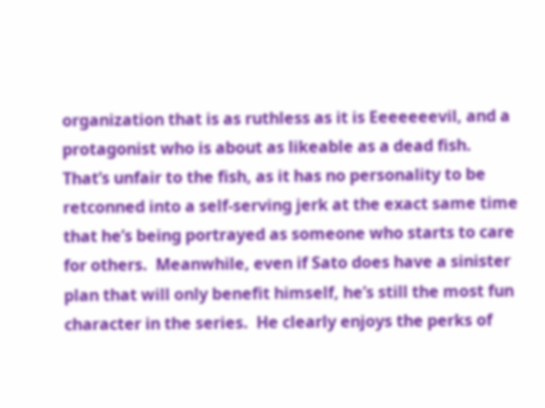organization that is as ruthless as it is Eeeeeeevil, and a protagonist who is about as likeable as a dead fish.  That’s unfair to the fish, as it has no personality to be retconned into a self-serving jerk at the exact same time that he’s being portrayed as someone who starts to care for others.  Meanwhile, even if Sato does have a sinister plan that will only benefit himself, he’s still the most fun character in the series.  He clearly enjoys the perks of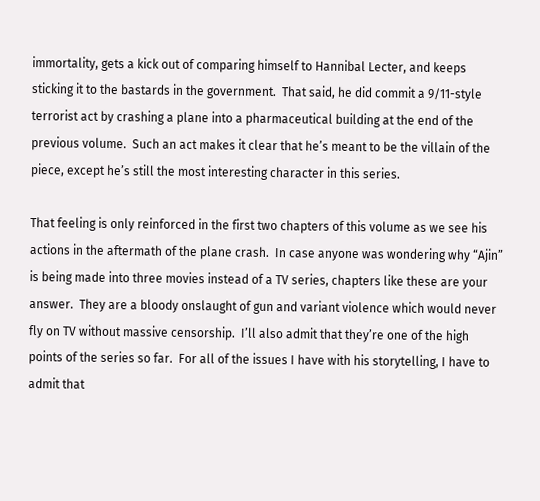immortality, gets a kick out of comparing himself to Hannibal Lecter, and keeps sticking it to the bastards in the government.  That said, he did commit a 9/11-style terrorist act by crashing a plane into a pharmaceutical building at the end of the previous volume.  Such an act makes it clear that he’s meant to be the villain of the piece, except he’s still the most interesting character in this series.

That feeling is only reinforced in the first two chapters of this volume as we see his actions in the aftermath of the plane crash.  In case anyone was wondering why “Ajin” is being made into three movies instead of a TV series, chapters like these are your answer.  They are a bloody onslaught of gun and variant violence which would never fly on TV without massive censorship.  I’ll also admit that they’re one of the high points of the series so far.  For all of the issues I have with his storytelling, I have to admit that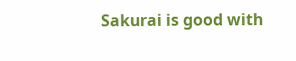Sakurai is good with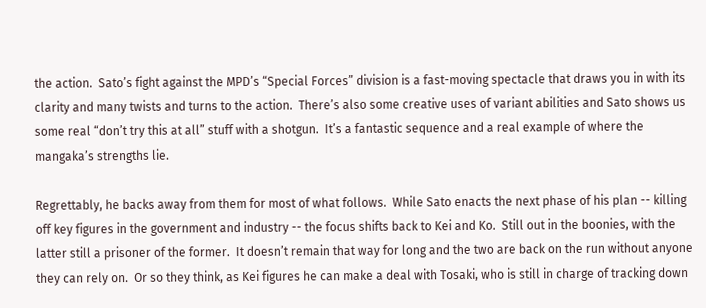the action.  Sato’s fight against the MPD’s “Special Forces” division is a fast-moving spectacle that draws you in with its clarity and many twists and turns to the action.  There’s also some creative uses of variant abilities and Sato shows us some real “don’t try this at all” stuff with a shotgun.  It’s a fantastic sequence and a real example of where the mangaka’s strengths lie.

Regrettably, he backs away from them for most of what follows.  While Sato enacts the next phase of his plan -- killing off key figures in the government and industry -- the focus shifts back to Kei and Ko.  Still out in the boonies, with the latter still a prisoner of the former.  It doesn’t remain that way for long and the two are back on the run without anyone they can rely on.  Or so they think, as Kei figures he can make a deal with Tosaki, who is still in charge of tracking down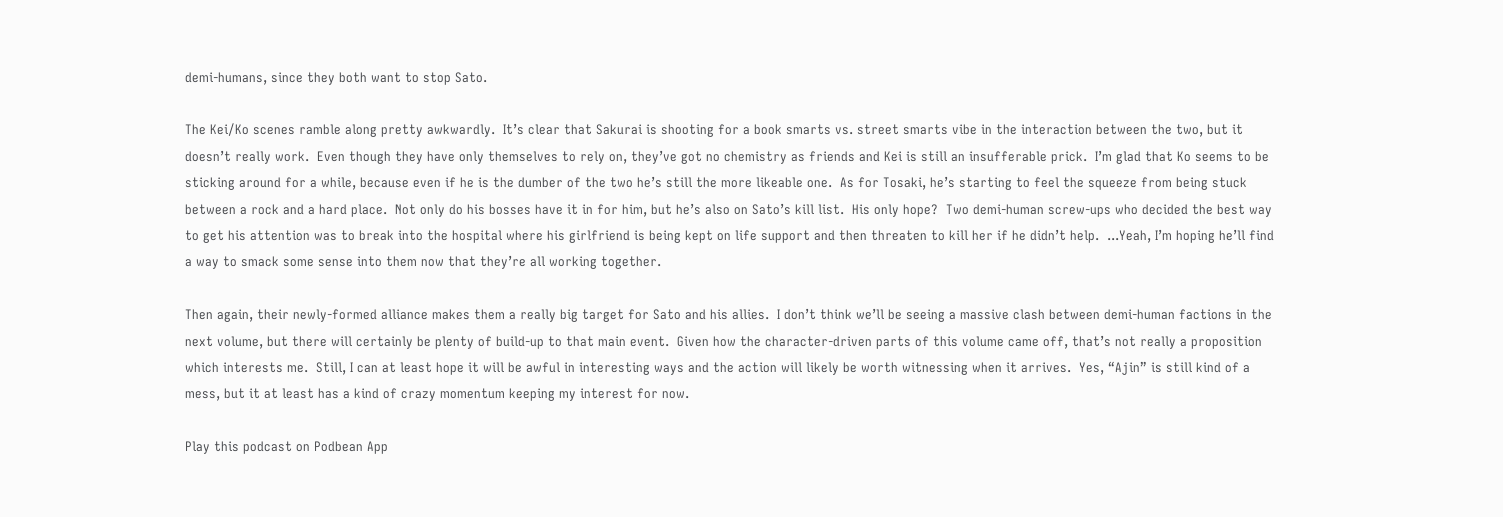demi-humans, since they both want to stop Sato.

The Kei/Ko scenes ramble along pretty awkwardly.  It’s clear that Sakurai is shooting for a book smarts vs. street smarts vibe in the interaction between the two, but it doesn’t really work.  Even though they have only themselves to rely on, they’ve got no chemistry as friends and Kei is still an insufferable prick.  I’m glad that Ko seems to be sticking around for a while, because even if he is the dumber of the two he’s still the more likeable one.  As for Tosaki, he’s starting to feel the squeeze from being stuck between a rock and a hard place.  Not only do his bosses have it in for him, but he’s also on Sato’s kill list.  His only hope?  Two demi-human screw-ups who decided the best way to get his attention was to break into the hospital where his girlfriend is being kept on life support and then threaten to kill her if he didn’t help.  ...Yeah, I’m hoping he’ll find a way to smack some sense into them now that they’re all working together.

Then again, their newly-formed alliance makes them a really big target for Sato and his allies.  I don’t think we’ll be seeing a massive clash between demi-human factions in the next volume, but there will certainly be plenty of build-up to that main event.  Given how the character-driven parts of this volume came off, that’s not really a proposition which interests me.  Still, I can at least hope it will be awful in interesting ways and the action will likely be worth witnessing when it arrives.  Yes, “Ajin” is still kind of a mess, but it at least has a kind of crazy momentum keeping my interest for now.

Play this podcast on Podbean App